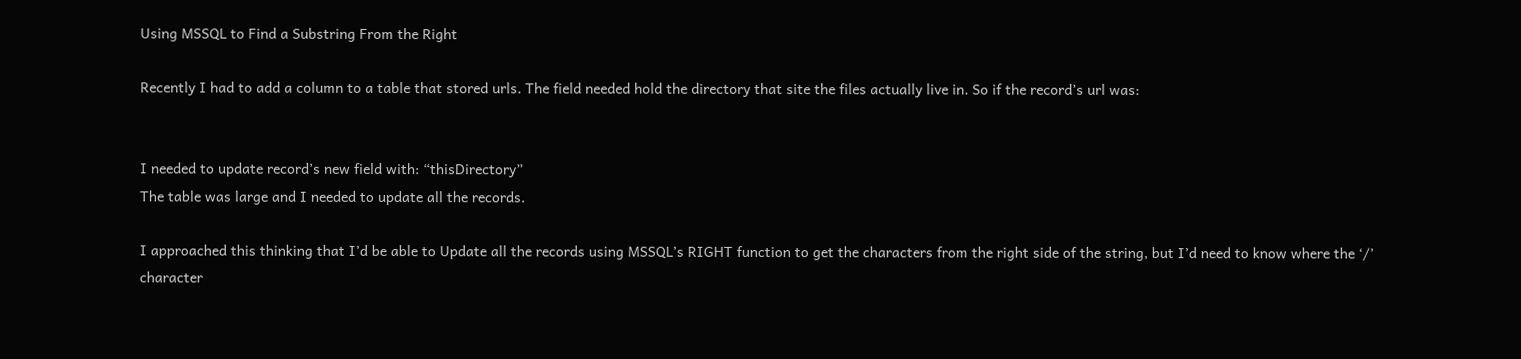Using MSSQL to Find a Substring From the Right

Recently I had to add a column to a table that stored urls. The field needed hold the directory that site the files actually live in. So if the record’s url was:


I needed to update record’s new field with: “thisDirectory”
The table was large and I needed to update all the records.

I approached this thinking that I’d be able to Update all the records using MSSQL’s RIGHT function to get the characters from the right side of the string, but I’d need to know where the ‘/’ character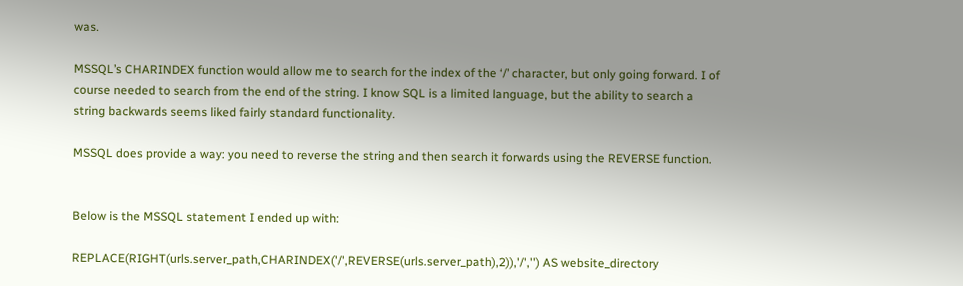was.

MSSQL’s CHARINDEX function would allow me to search for the index of the ‘/’ character, but only going forward. I of course needed to search from the end of the string. I know SQL is a limited language, but the ability to search a string backwards seems liked fairly standard functionality.

MSSQL does provide a way: you need to reverse the string and then search it forwards using the REVERSE function.


Below is the MSSQL statement I ended up with:

REPLACE(RIGHT(urls.server_path,CHARINDEX('/',REVERSE(urls.server_path),2)),'/','') AS website_directory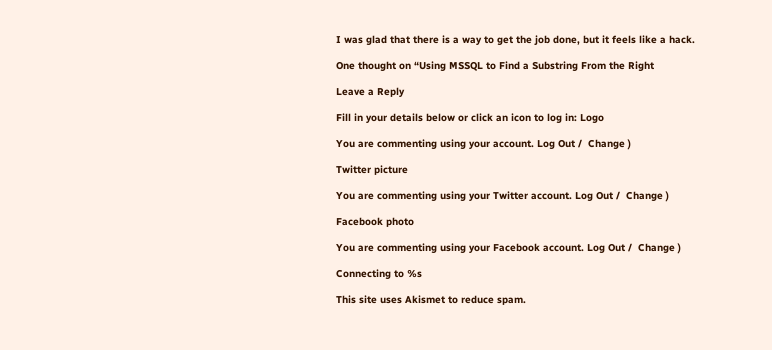I was glad that there is a way to get the job done, but it feels like a hack.

One thought on “Using MSSQL to Find a Substring From the Right

Leave a Reply

Fill in your details below or click an icon to log in: Logo

You are commenting using your account. Log Out /  Change )

Twitter picture

You are commenting using your Twitter account. Log Out /  Change )

Facebook photo

You are commenting using your Facebook account. Log Out /  Change )

Connecting to %s

This site uses Akismet to reduce spam.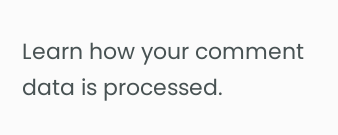Learn how your comment data is processed.